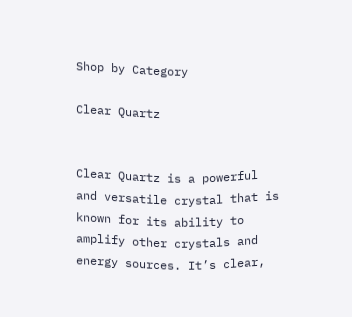Shop by Category

Clear Quartz


Clear Quartz is a powerful and versatile crystal that is known for its ability to amplify other crystals and energy sources. It’s clear,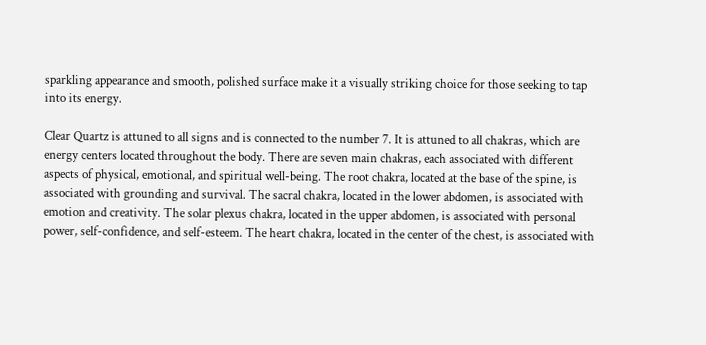sparkling appearance and smooth, polished surface make it a visually striking choice for those seeking to tap into its energy.

Clear Quartz is attuned to all signs and is connected to the number 7. It is attuned to all chakras, which are energy centers located throughout the body. There are seven main chakras, each associated with different aspects of physical, emotional, and spiritual well-being. The root chakra, located at the base of the spine, is associated with grounding and survival. The sacral chakra, located in the lower abdomen, is associated with emotion and creativity. The solar plexus chakra, located in the upper abdomen, is associated with personal power, self-confidence, and self-esteem. The heart chakra, located in the center of the chest, is associated with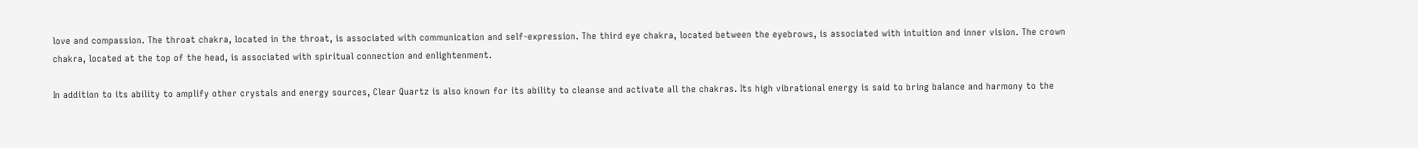love and compassion. The throat chakra, located in the throat, is associated with communication and self-expression. The third eye chakra, located between the eyebrows, is associated with intuition and inner vision. The crown chakra, located at the top of the head, is associated with spiritual connection and enlightenment.

In addition to its ability to amplify other crystals and energy sources, Clear Quartz is also known for its ability to cleanse and activate all the chakras. Its high vibrational energy is said to bring balance and harmony to the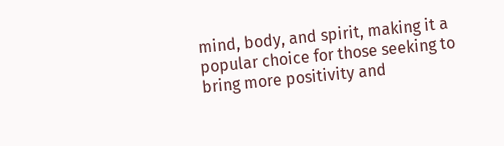mind, body, and spirit, making it a popular choice for those seeking to bring more positivity and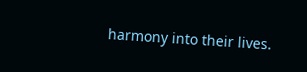harmony into their lives.